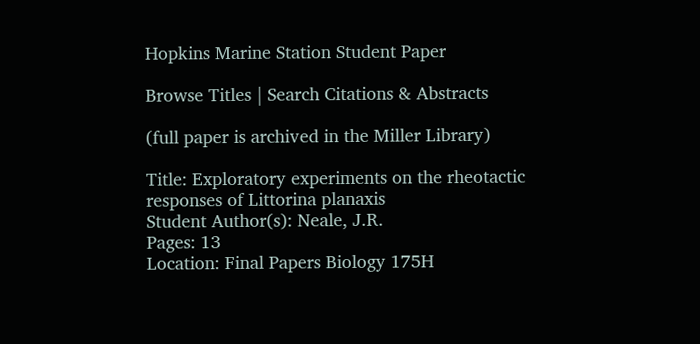Hopkins Marine Station Student Paper

Browse Titles | Search Citations & Abstracts

(full paper is archived in the Miller Library)

Title: Exploratory experiments on the rheotactic responses of Littorina planaxis
Student Author(s): Neale, J.R.
Pages: 13
Location: Final Papers Biology 175H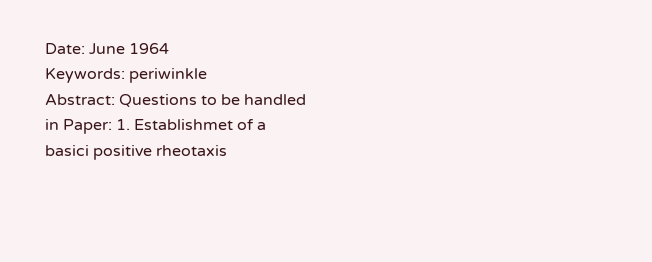Date: June 1964
Keywords: periwinkle
Abstract: Questions to be handled in Paper: 1. Establishmet of a basici positive rheotaxis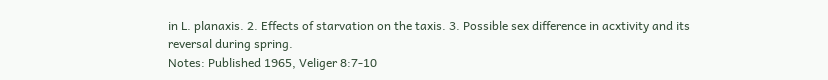in L. planaxis. 2. Effects of starvation on the taxis. 3. Possible sex difference in acxtivity and its reversal during spring.
Notes: Published 1965, Veliger 8:7-10